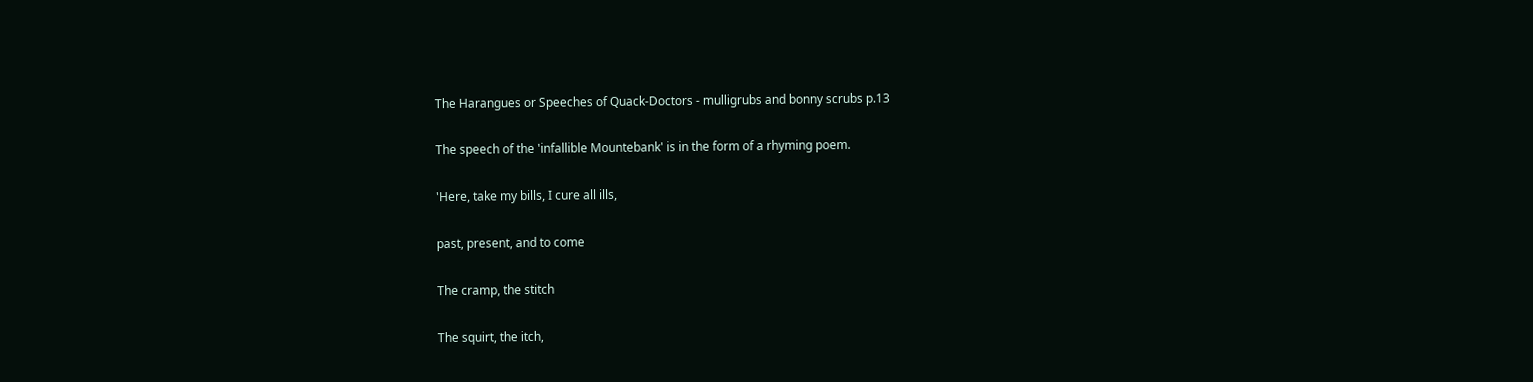The Harangues or Speeches of Quack-Doctors - mulligrubs and bonny scrubs p.13

The speech of the 'infallible Mountebank' is in the form of a rhyming poem.

'Here, take my bills, I cure all ills,

past, present, and to come

The cramp, the stitch

The squirt, the itch,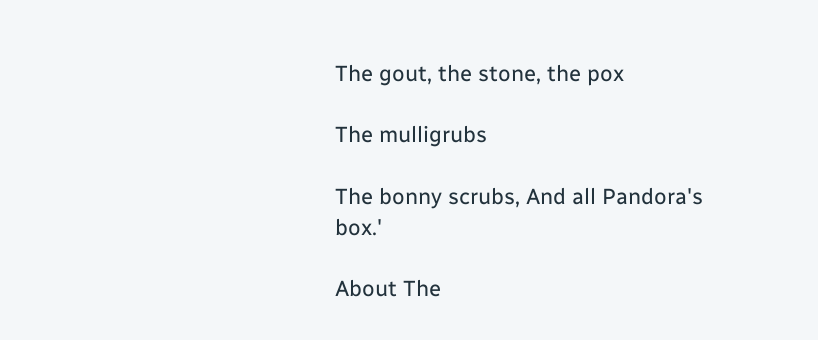The gout, the stone, the pox

The mulligrubs

The bonny scrubs, And all Pandora's box.'

About The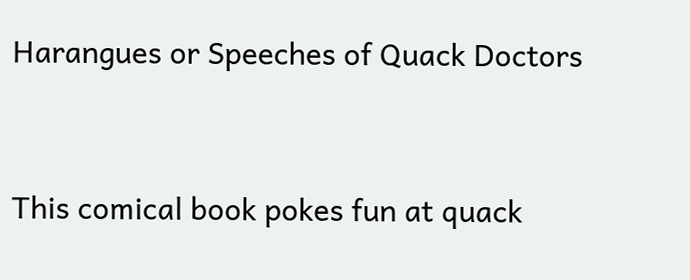Harangues or Speeches of Quack Doctors


This comical book pokes fun at quack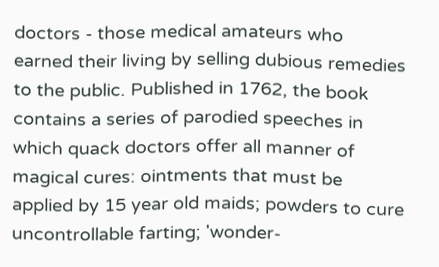doctors - those medical amateurs who earned their living by selling dubious remedies to the public. Published in 1762, the book contains a series of parodied speeches in which quack doctors offer all manner of magical cures: ointments that must be applied by 15 year old maids; powders to cure uncontrollable farting; 'wonder-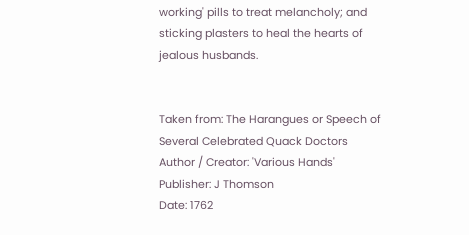working' pills to treat melancholy; and sticking plasters to heal the hearts of jealous husbands.


Taken from: The Harangues or Speech of Several Celebrated Quack Doctors
Author / Creator: 'Various Hands'
Publisher: J Thomson
Date: 1762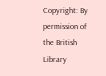Copyright: By permission of the British Library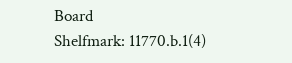Board
Shelfmark: 11770.b.1(4)